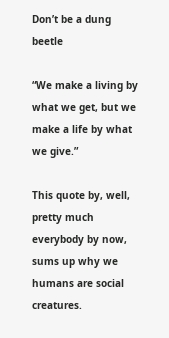Don’t be a dung beetle

“We make a living by what we get, but we make a life by what we give.”

This quote by, well, pretty much everybody by now, sums up why we humans are social creatures.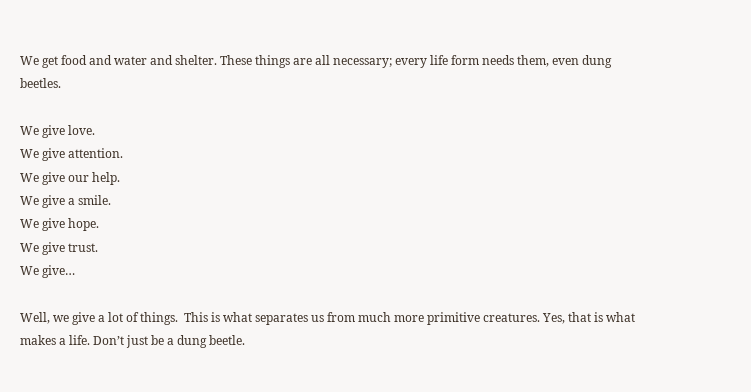We get food and water and shelter. These things are all necessary; every life form needs them, even dung beetles.

We give love.
We give attention.
We give our help.
We give a smile.
We give hope.
We give trust.
We give…

Well, we give a lot of things.  This is what separates us from much more primitive creatures. Yes, that is what makes a life. Don’t just be a dung beetle.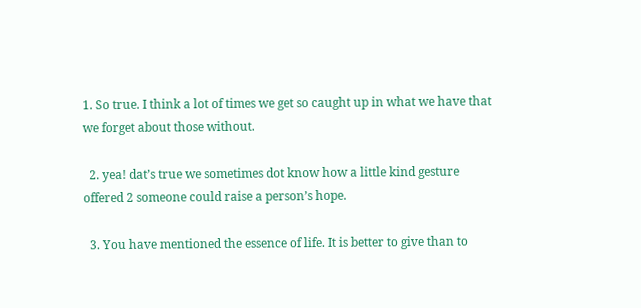1. So true. I think a lot of times we get so caught up in what we have that we forget about those without.

  2. yea! dat’s true we sometimes dot know how a little kind gesture offered 2 someone could raise a person’s hope.

  3. You have mentioned the essence of life. It is better to give than to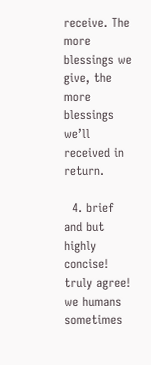receive. The more blessings we give, the more blessings we’ll received in return.

  4. brief and but highly concise! truly agree! we humans sometimes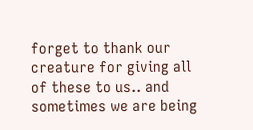forget to thank our creature for giving all of these to us.. and sometimes we are being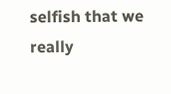selfish that we really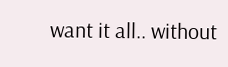want it all.. without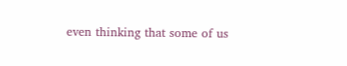even thinking that some of us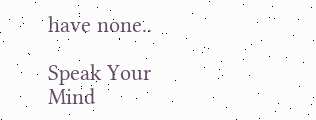have none..

Speak Your Mind